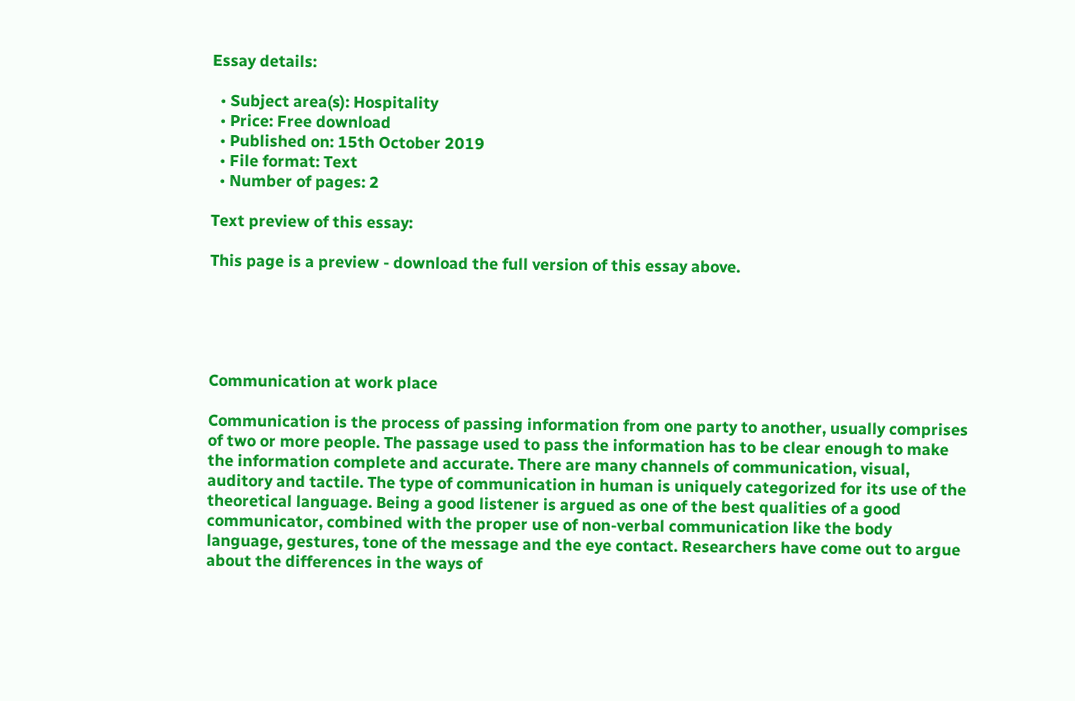Essay details:

  • Subject area(s): Hospitality
  • Price: Free download
  • Published on: 15th October 2019
  • File format: Text
  • Number of pages: 2

Text preview of this essay:

This page is a preview - download the full version of this essay above.





Communication at work place

Communication is the process of passing information from one party to another, usually comprises of two or more people. The passage used to pass the information has to be clear enough to make the information complete and accurate. There are many channels of communication, visual, auditory and tactile. The type of communication in human is uniquely categorized for its use of the theoretical language. Being a good listener is argued as one of the best qualities of a good communicator, combined with the proper use of non-verbal communication like the body language, gestures, tone of the message and the eye contact. Researchers have come out to argue about the differences in the ways of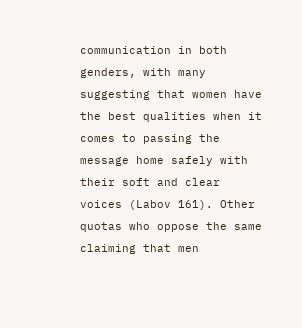communication in both genders, with many suggesting that women have the best qualities when it comes to passing the message home safely with their soft and clear voices (Labov 161). Other quotas who oppose the same claiming that men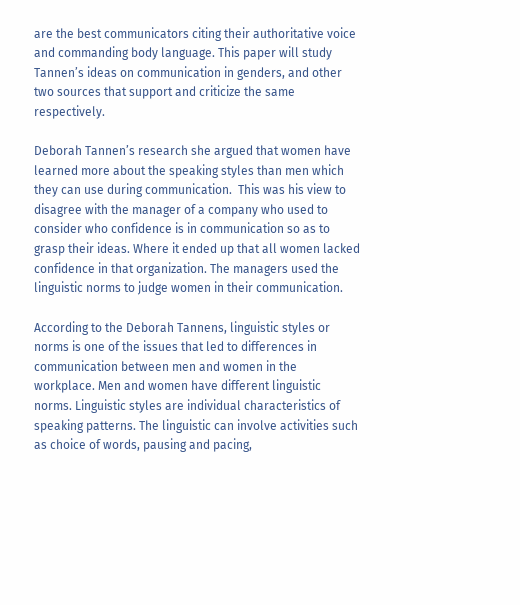are the best communicators citing their authoritative voice and commanding body language. This paper will study Tannen’s ideas on communication in genders, and other two sources that support and criticize the same respectively.

Deborah Tannen’s research she argued that women have learned more about the speaking styles than men which they can use during communication.  This was his view to disagree with the manager of a company who used to consider who confidence is in communication so as to grasp their ideas. Where it ended up that all women lacked confidence in that organization. The managers used the linguistic norms to judge women in their communication.

According to the Deborah Tannens, linguistic styles or norms is one of the issues that led to differences in communication between men and women in the workplace. Men and women have different linguistic norms. Linguistic styles are individual characteristics of speaking patterns. The linguistic can involve activities such as choice of words, pausing and pacing,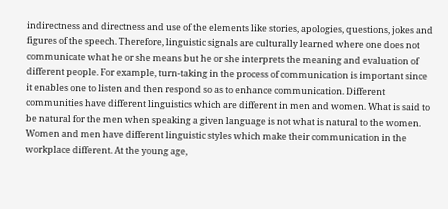indirectness and directness and use of the elements like stories, apologies, questions, jokes and figures of the speech. Therefore, linguistic signals are culturally learned where one does not communicate what he or she means but he or she interprets the meaning and evaluation of different people. For example, turn-taking in the process of communication is important since it enables one to listen and then respond so as to enhance communication. Different communities have different linguistics which are different in men and women. What is said to be natural for the men when speaking a given language is not what is natural to the women. Women and men have different linguistic styles which make their communication in the workplace different. At the young age,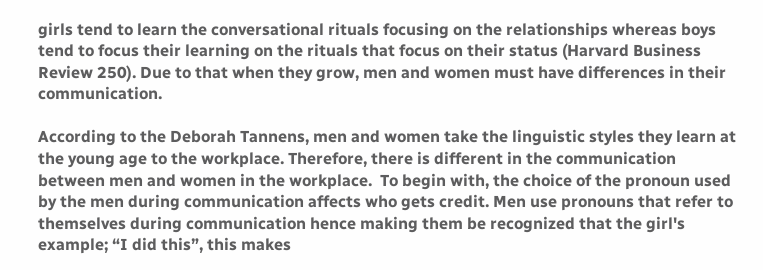girls tend to learn the conversational rituals focusing on the relationships whereas boys tend to focus their learning on the rituals that focus on their status (Harvard Business Review 250). Due to that when they grow, men and women must have differences in their communication.

According to the Deborah Tannens, men and women take the linguistic styles they learn at the young age to the workplace. Therefore, there is different in the communication between men and women in the workplace.  To begin with, the choice of the pronoun used by the men during communication affects who gets credit. Men use pronouns that refer to themselves during communication hence making them be recognized that the girl's example; “I did this”, this makes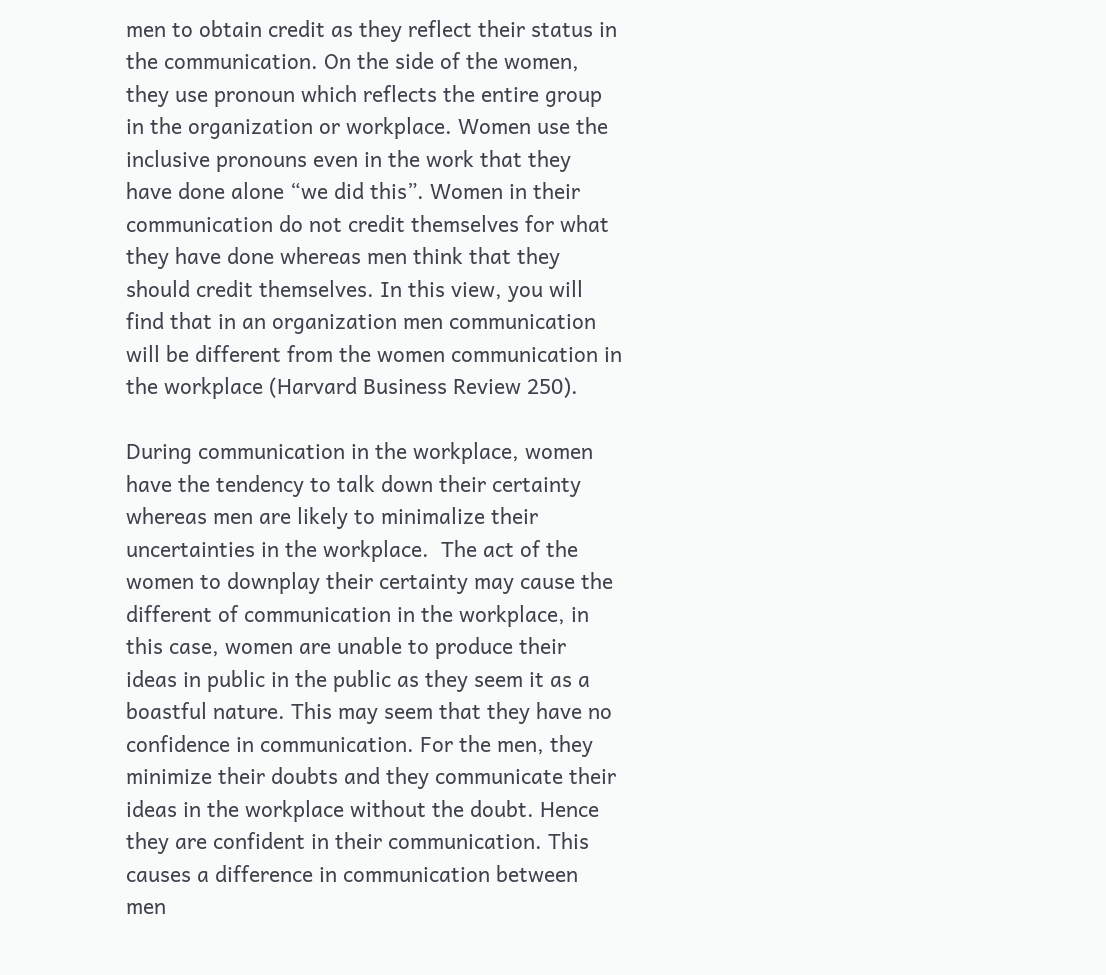men to obtain credit as they reflect their status in the communication. On the side of the women, they use pronoun which reflects the entire group in the organization or workplace. Women use the inclusive pronouns even in the work that they have done alone “we did this”. Women in their communication do not credit themselves for what they have done whereas men think that they should credit themselves. In this view, you will find that in an organization men communication will be different from the women communication in the workplace (Harvard Business Review 250).

During communication in the workplace, women have the tendency to talk down their certainty whereas men are likely to minimalize their uncertainties in the workplace.  The act of the women to downplay their certainty may cause the different of communication in the workplace, in this case, women are unable to produce their ideas in public in the public as they seem it as a boastful nature. This may seem that they have no confidence in communication. For the men, they minimize their doubts and they communicate their ideas in the workplace without the doubt. Hence they are confident in their communication. This causes a difference in communication between men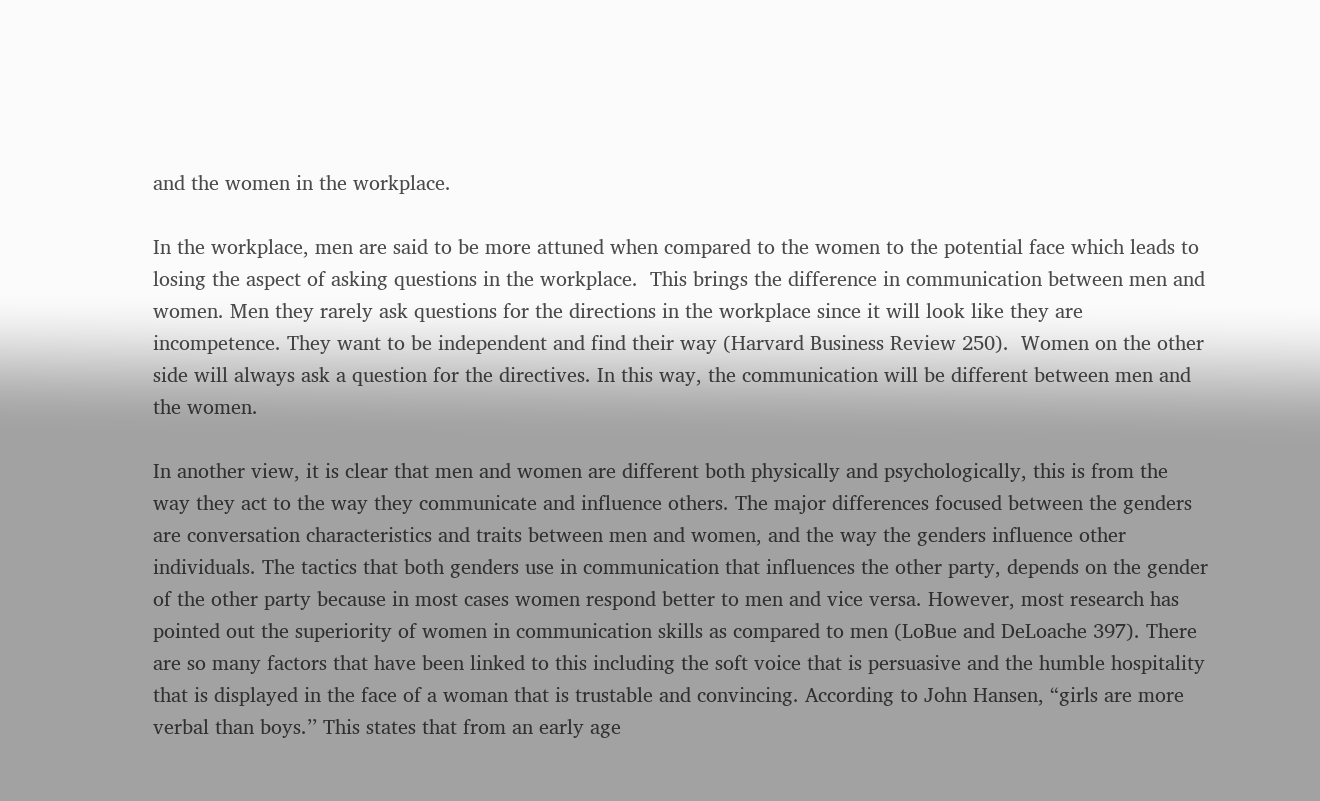and the women in the workplace.

In the workplace, men are said to be more attuned when compared to the women to the potential face which leads to losing the aspect of asking questions in the workplace.  This brings the difference in communication between men and women. Men they rarely ask questions for the directions in the workplace since it will look like they are incompetence. They want to be independent and find their way (Harvard Business Review 250).  Women on the other side will always ask a question for the directives. In this way, the communication will be different between men and the women.

In another view, it is clear that men and women are different both physically and psychologically, this is from the way they act to the way they communicate and influence others. The major differences focused between the genders are conversation characteristics and traits between men and women, and the way the genders influence other individuals. The tactics that both genders use in communication that influences the other party, depends on the gender of the other party because in most cases women respond better to men and vice versa. However, most research has pointed out the superiority of women in communication skills as compared to men (LoBue and DeLoache 397). There are so many factors that have been linked to this including the soft voice that is persuasive and the humble hospitality that is displayed in the face of a woman that is trustable and convincing. According to John Hansen, “girls are more verbal than boys.’’ This states that from an early age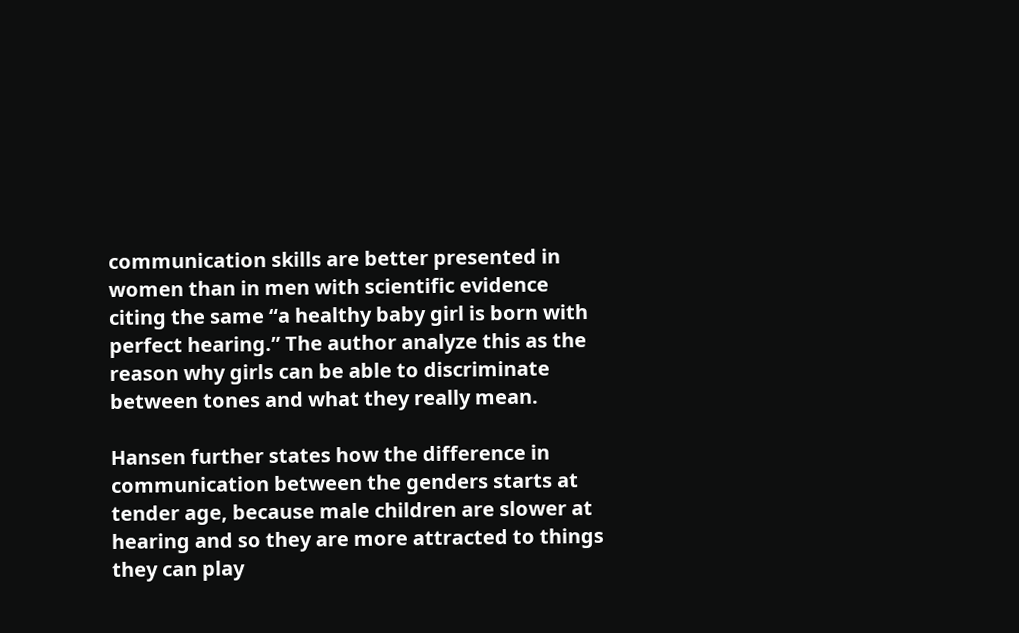communication skills are better presented in women than in men with scientific evidence citing the same “a healthy baby girl is born with perfect hearing.” The author analyze this as the reason why girls can be able to discriminate between tones and what they really mean.

Hansen further states how the difference in communication between the genders starts at tender age, because male children are slower at hearing and so they are more attracted to things they can play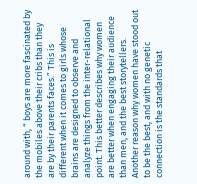around with, “ boys are more fascinated by the mobiles above their cribs than they are by their parents faces.” This is different when it comes to girls whose brains are designed to observe and analyze things from the inter-relational point. This better describes why women are better when engaging their audience than men, and the best storytellers. Another reason why women have stood out to be the best, and with no genetic connection is the standards that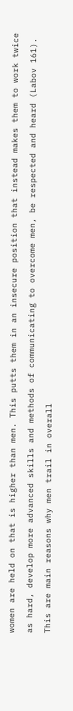women are held on that is higher than men. This putts them in an insecure position that instead makes them to work twice as hard, develop more advanced skills and methods of communicating to overcome men, be respected and heard (Labov 161). This are main reasons why men trail in overall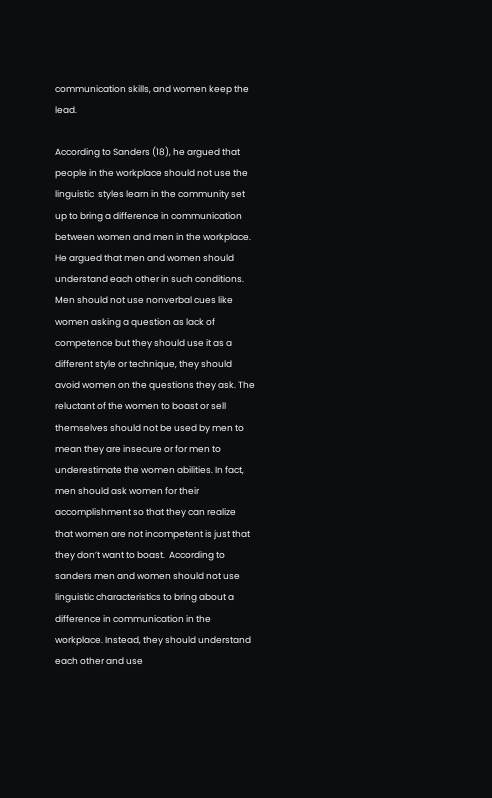communication skills, and women keep the lead.

According to Sanders (18), he argued that people in the workplace should not use the linguistic  styles learn in the community set up to bring a difference in communication between women and men in the workplace. He argued that men and women should understand each other in such conditions. Men should not use nonverbal cues like women asking a question as lack of competence but they should use it as a different style or technique, they should avoid women on the questions they ask. The reluctant of the women to boast or sell themselves should not be used by men to mean they are insecure or for men to underestimate the women abilities. In fact, men should ask women for their accomplishment so that they can realize that women are not incompetent is just that they don’t want to boast.  According to sanders men and women should not use linguistic characteristics to bring about a difference in communication in the workplace. Instead, they should understand each other and use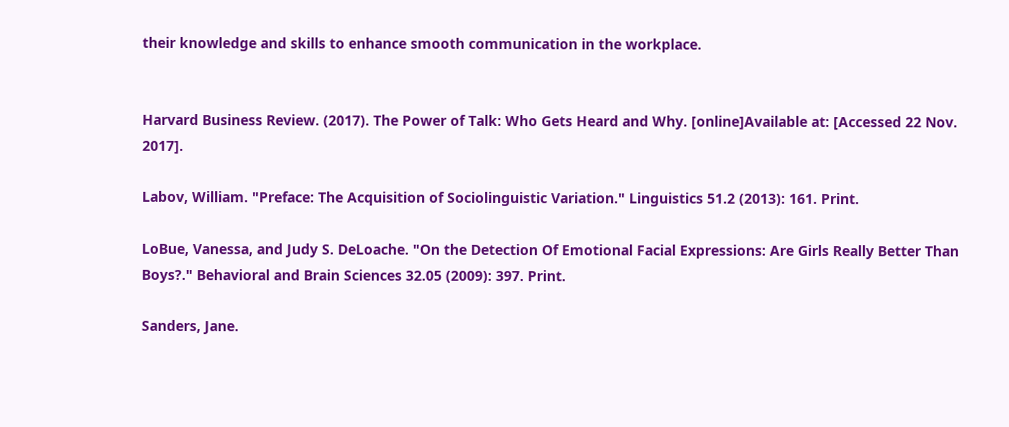their knowledge and skills to enhance smooth communication in the workplace.


Harvard Business Review. (2017). The Power of Talk: Who Gets Heard and Why. [online]Available at: [Accessed 22 Nov. 2017].

Labov, William. "Preface: The Acquisition of Sociolinguistic Variation." Linguistics 51.2 (2013): 161. Print.

LoBue, Vanessa, and Judy S. DeLoache. "On the Detection Of Emotional Facial Expressions: Are Girls Really Better Than Boys?." Behavioral and Brain Sciences 32.05 (2009): 397. Print.

Sanders, Jane.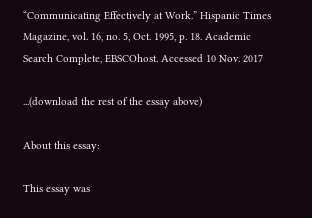“Communicating Effectively at Work.” Hispanic Times Magazine, vol. 16, no. 5, Oct. 1995, p. 18. Academic Search Complete, EBSCOhost. Accessed 10 Nov. 2017

...(download the rest of the essay above)

About this essay:

This essay was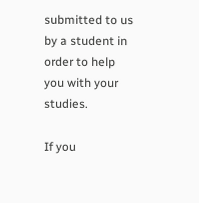submitted to us by a student in order to help you with your studies.

If you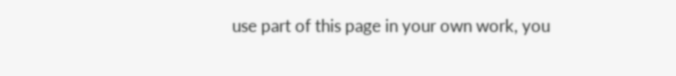use part of this page in your own work, you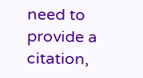need to provide a citation,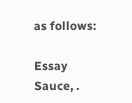as follows:

Essay Sauce, .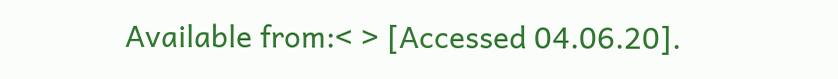Available from:< > [Accessed 04.06.20].